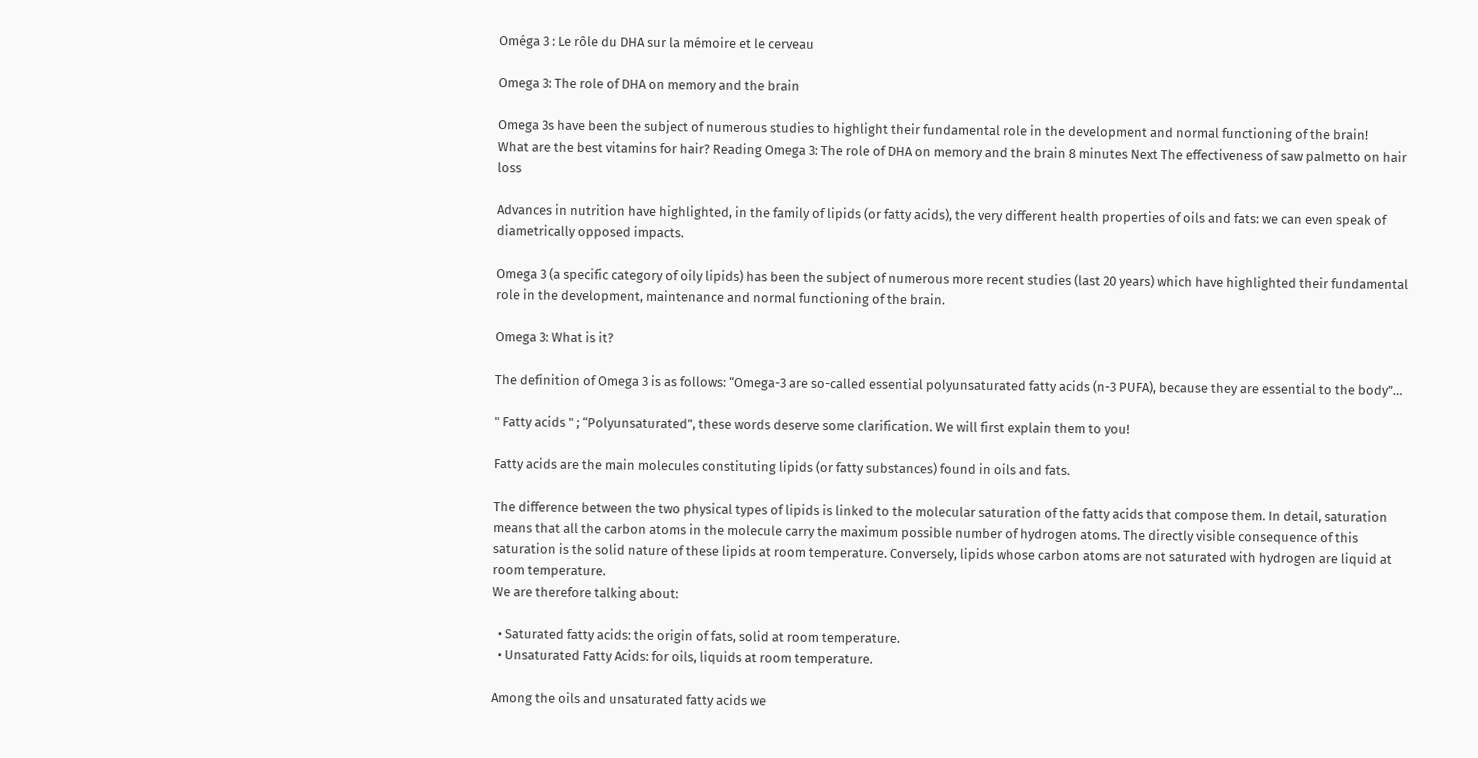Oméga 3 : Le rôle du DHA sur la mémoire et le cerveau

Omega 3: The role of DHA on memory and the brain

Omega 3s have been the subject of numerous studies to highlight their fundamental role in the development and normal functioning of the brain!
What are the best vitamins for hair? Reading Omega 3: The role of DHA on memory and the brain 8 minutes Next The effectiveness of saw palmetto on hair loss

Advances in nutrition have highlighted, in the family of lipids (or fatty acids), the very different health properties of oils and fats: we can even speak of diametrically opposed impacts.

Omega 3 (a specific category of oily lipids) has been the subject of numerous more recent studies (last 20 years) which have highlighted their fundamental role in the development, maintenance and normal functioning of the brain.

Omega 3: What is it?

The definition of Omega 3 is as follows: “Omega-3 are so-called essential polyunsaturated fatty acids (n-3 PUFA), because they are essential to the body”…

" Fatty acids " ; “Polyunsaturated”, these words deserve some clarification. We will first explain them to you!

Fatty acids are the main molecules constituting lipids (or fatty substances) found in oils and fats.

The difference between the two physical types of lipids is linked to the molecular saturation of the fatty acids that compose them. In detail, saturation means that all the carbon atoms in the molecule carry the maximum possible number of hydrogen atoms. The directly visible consequence of this saturation is the solid nature of these lipids at room temperature. Conversely, lipids whose carbon atoms are not saturated with hydrogen are liquid at room temperature.
We are therefore talking about:

  • Saturated fatty acids: the origin of fats, solid at room temperature.
  • Unsaturated Fatty Acids: for oils, liquids at room temperature.

Among the oils and unsaturated fatty acids we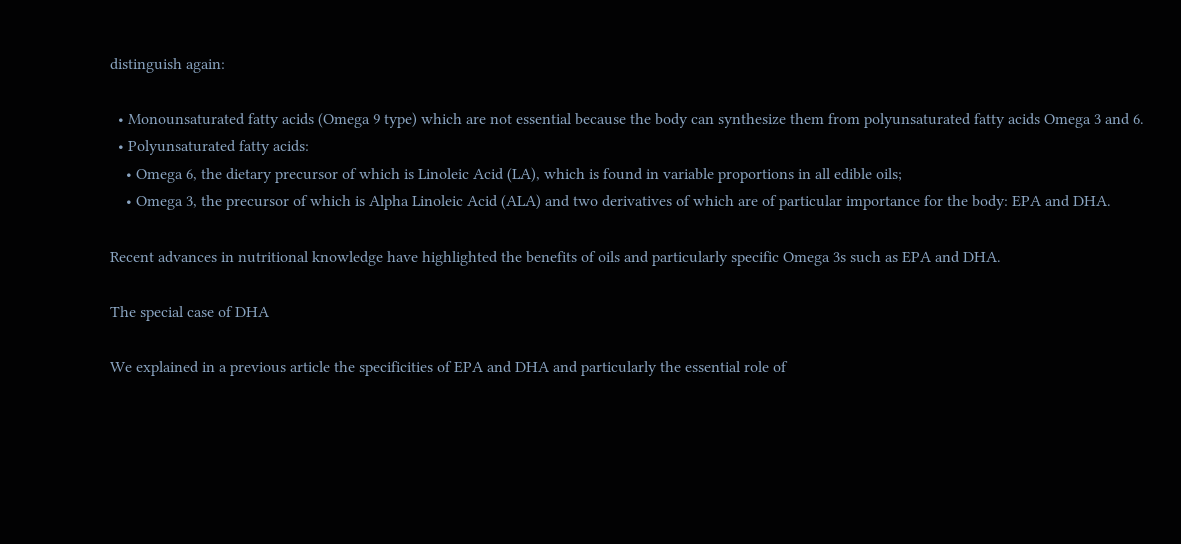distinguish again:

  • Monounsaturated fatty acids (Omega 9 type) which are not essential because the body can synthesize them from polyunsaturated fatty acids Omega 3 and 6.
  • Polyunsaturated fatty acids:
    • Omega 6, the dietary precursor of which is Linoleic Acid (LA), which is found in variable proportions in all edible oils;
    • Omega 3, the precursor of which is Alpha Linoleic Acid (ALA) and two derivatives of which are of particular importance for the body: EPA and DHA.

Recent advances in nutritional knowledge have highlighted the benefits of oils and particularly specific Omega 3s such as EPA and DHA.

The special case of DHA

We explained in a previous article the specificities of EPA and DHA and particularly the essential role of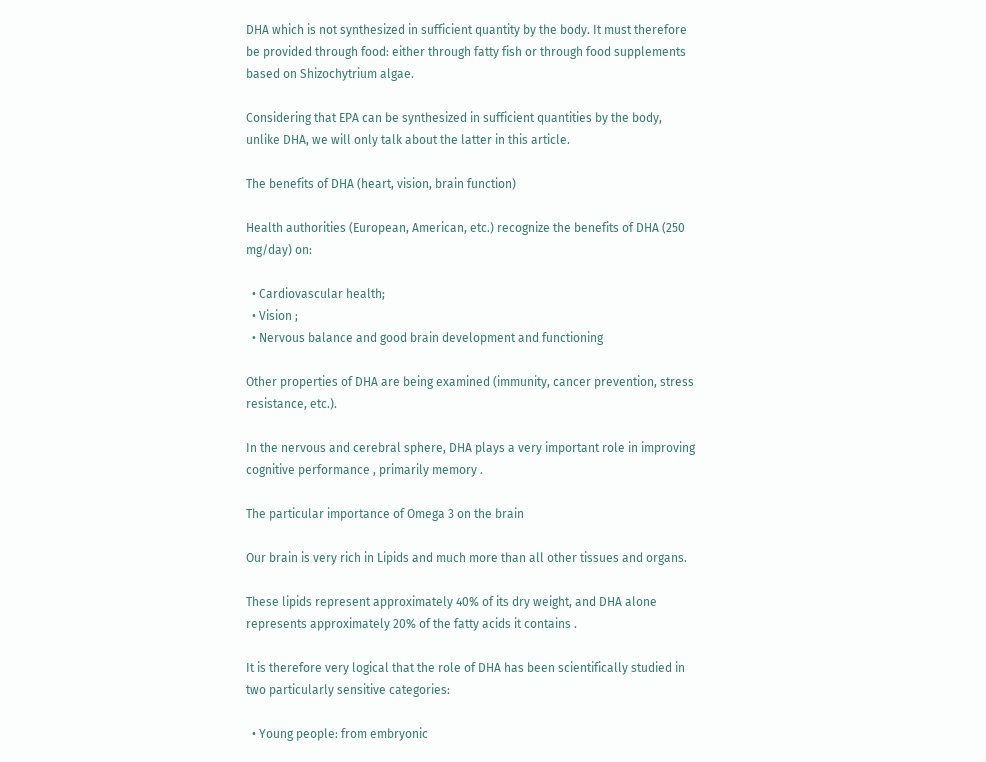DHA which is not synthesized in sufficient quantity by the body. It must therefore be provided through food: either through fatty fish or through food supplements based on Shizochytrium algae.

Considering that EPA can be synthesized in sufficient quantities by the body, unlike DHA, we will only talk about the latter in this article.

The benefits of DHA (heart, vision, brain function)

Health authorities (European, American, etc.) recognize the benefits of DHA (250 mg/day) on:

  • Cardiovascular health;
  • Vision ;
  • Nervous balance and good brain development and functioning

Other properties of DHA are being examined (immunity, cancer prevention, stress resistance, etc.).

In the nervous and cerebral sphere, DHA plays a very important role in improving cognitive performance , primarily memory .

The particular importance of Omega 3 on the brain

Our brain is very rich in Lipids and much more than all other tissues and organs.

These lipids represent approximately 40% of its dry weight, and DHA alone represents approximately 20% of the fatty acids it contains .

It is therefore very logical that the role of DHA has been scientifically studied in two particularly sensitive categories:

  • Young people: from embryonic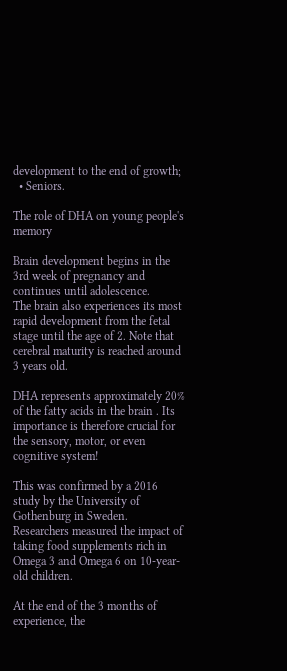development to the end of growth;
  • Seniors.

The role of DHA on young people's memory

Brain development begins in the 3rd week of pregnancy and continues until adolescence.
The brain also experiences its most rapid development from the fetal stage until the age of 2. Note that cerebral maturity is reached around 3 years old.

DHA represents approximately 20% of the fatty acids in the brain . Its importance is therefore crucial for the sensory, motor, or even cognitive system!

This was confirmed by a 2016 study by the University of Gothenburg in Sweden. Researchers measured the impact of taking food supplements rich in Omega 3 and Omega 6 on 10-year-old children.

At the end of the 3 months of experience, the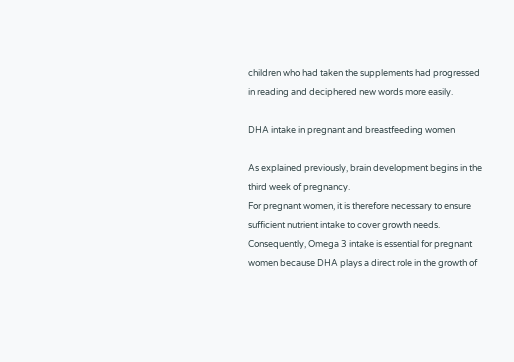children who had taken the supplements had progressed in reading and deciphered new words more easily.

DHA intake in pregnant and breastfeeding women

As explained previously, brain development begins in the third week of pregnancy.
For pregnant women, it is therefore necessary to ensure sufficient nutrient intake to cover growth needs.
Consequently, Omega 3 intake is essential for pregnant women because DHA plays a direct role in the growth of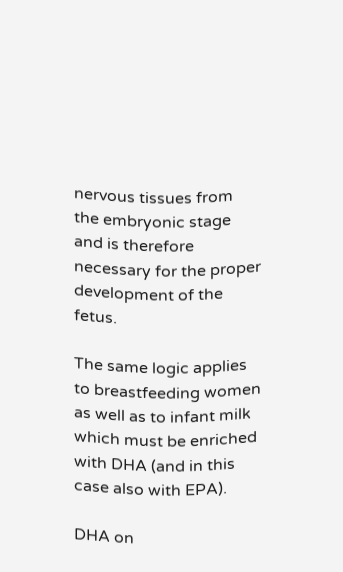nervous tissues from the embryonic stage and is therefore necessary for the proper development of the fetus.

The same logic applies to breastfeeding women as well as to infant milk which must be enriched with DHA (and in this case also with EPA).

DHA on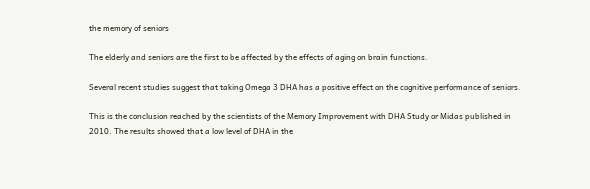the memory of seniors

The elderly and seniors are the first to be affected by the effects of aging on brain functions.

Several recent studies suggest that taking Omega 3 DHA has a positive effect on the cognitive performance of seniors.

This is the conclusion reached by the scientists of the Memory Improvement with DHA Study or Midas published in 2010. The results showed that a low level of DHA in the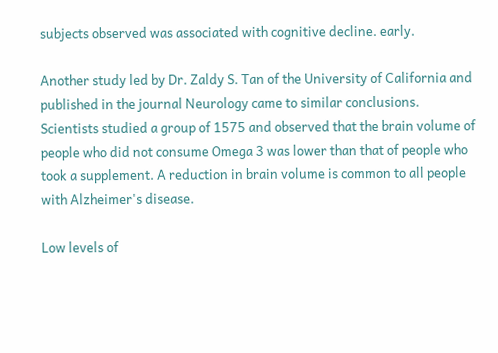subjects observed was associated with cognitive decline. early.

Another study led by Dr. Zaldy S. Tan of the University of California and published in the journal Neurology came to similar conclusions.
Scientists studied a group of 1575 and observed that the brain volume of people who did not consume Omega 3 was lower than that of people who took a supplement. A reduction in brain volume is common to all people with Alzheimer's disease.

Low levels of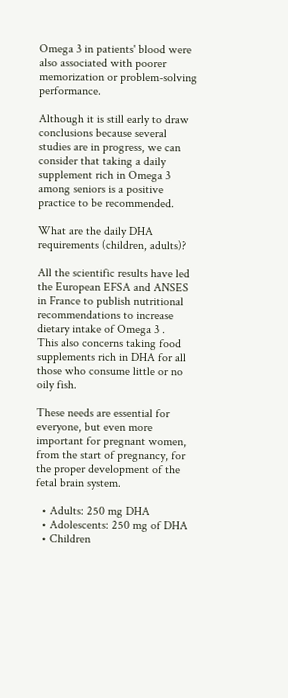Omega 3 in patients' blood were also associated with poorer memorization or problem-solving performance.

Although it is still early to draw conclusions because several studies are in progress, we can consider that taking a daily supplement rich in Omega 3 among seniors is a positive practice to be recommended.

What are the daily DHA requirements (children, adults)?

All the scientific results have led the European EFSA and ANSES in France to publish nutritional recommendations to increase dietary intake of Omega 3 .
This also concerns taking food supplements rich in DHA for all those who consume little or no oily fish.

These needs are essential for everyone, but even more important for pregnant women, from the start of pregnancy, for the proper development of the fetal brain system.

  • Adults: 250 mg DHA
  • Adolescents: 250 mg of DHA
  • Children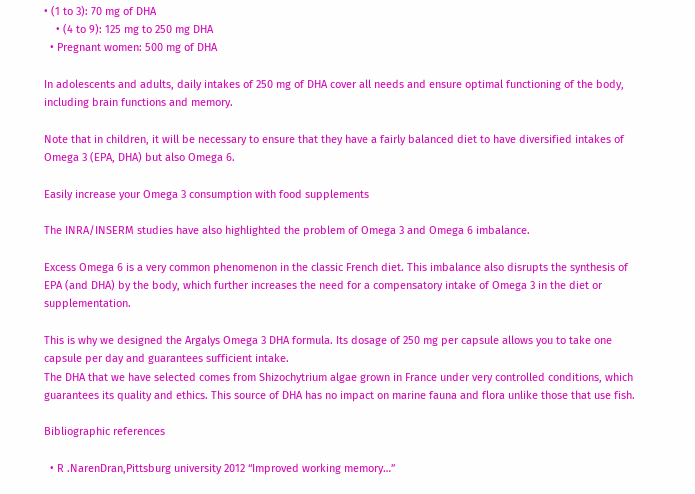• (1 to 3): 70 mg of DHA
    • (4 to 9): 125 mg to 250 mg DHA
  • Pregnant women: 500 mg of DHA

In adolescents and adults, daily intakes of 250 mg of DHA cover all needs and ensure optimal functioning of the body, including brain functions and memory.

Note that in children, it will be necessary to ensure that they have a fairly balanced diet to have diversified intakes of Omega 3 (EPA, DHA) but also Omega 6.

Easily increase your Omega 3 consumption with food supplements

The INRA/INSERM studies have also highlighted the problem of Omega 3 and Omega 6 imbalance.

Excess Omega 6 is a very common phenomenon in the classic French diet. This imbalance also disrupts the synthesis of EPA (and DHA) by the body, which further increases the need for a compensatory intake of Omega 3 in the diet or supplementation.

This is why we designed the Argalys Omega 3 DHA formula. Its dosage of 250 mg per capsule allows you to take one capsule per day and guarantees sufficient intake.
The DHA that we have selected comes from Shizochytrium algae grown in France under very controlled conditions, which guarantees its quality and ethics. This source of DHA has no impact on marine fauna and flora unlike those that use fish.

Bibliographic references

  • R .NarenDran,Pittsburg university 2012 “Improved working memory…”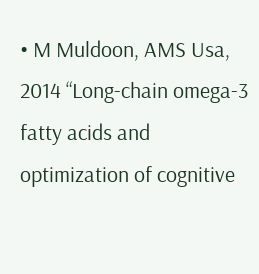• M Muldoon, AMS Usa, 2014 “Long-chain omega-3 fatty acids and optimization of cognitive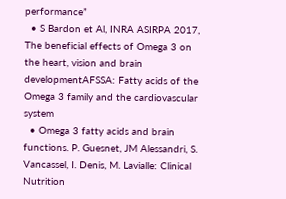performance”
  • S Bardon et Al, INRA ASIRPA 2017, The beneficial effects of Omega 3 on the heart, vision and brain developmentAFSSA: Fatty acids of the Omega 3 family and the cardiovascular system
  • Omega 3 fatty acids and brain functions. P. Guesnet, JM Alessandri, S. Vancassel, I. Denis, M. Lavialle: Clinical Nutrition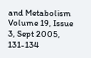and Metabolism Volume 19, Issue 3, Sept 2005, 131-134